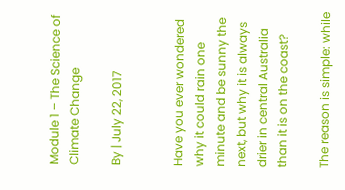Module 1 – The Science of Climate Change

By | July 22, 2017


Have you ever wondered why it could rain one minute and be sunny the next, but why it is always drier in central Australia than it is on the coast?

The reason is simple: while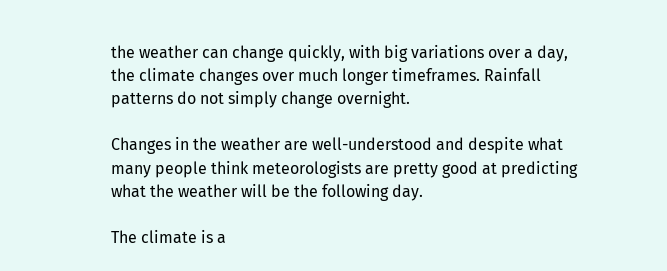the weather can change quickly, with big variations over a day, the climate changes over much longer timeframes. Rainfall patterns do not simply change overnight.

Changes in the weather are well-understood and despite what many people think meteorologists are pretty good at predicting what the weather will be the following day.

The climate is a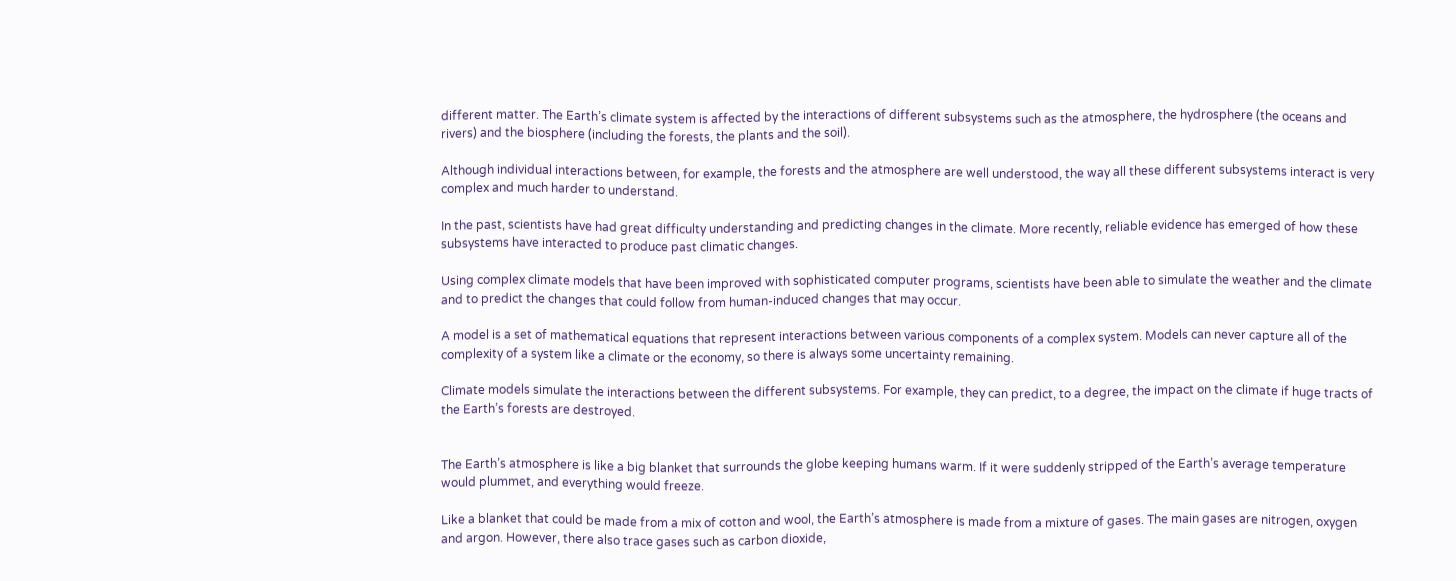different matter. The Earth’s climate system is affected by the interactions of different subsystems such as the atmosphere, the hydrosphere (the oceans and rivers) and the biosphere (including the forests, the plants and the soil).

Although individual interactions between, for example, the forests and the atmosphere are well understood, the way all these different subsystems interact is very complex and much harder to understand.

In the past, scientists have had great difficulty understanding and predicting changes in the climate. More recently, reliable evidence has emerged of how these subsystems have interacted to produce past climatic changes.

Using complex climate models that have been improved with sophisticated computer programs, scientists have been able to simulate the weather and the climate and to predict the changes that could follow from human-induced changes that may occur.

A model is a set of mathematical equations that represent interactions between various components of a complex system. Models can never capture all of the complexity of a system like a climate or the economy, so there is always some uncertainty remaining.

Climate models simulate the interactions between the different subsystems. For example, they can predict, to a degree, the impact on the climate if huge tracts of the Earth’s forests are destroyed.


The Earth’s atmosphere is like a big blanket that surrounds the globe keeping humans warm. If it were suddenly stripped of the Earth’s average temperature would plummet, and everything would freeze.

Like a blanket that could be made from a mix of cotton and wool, the Earth’s atmosphere is made from a mixture of gases. The main gases are nitrogen, oxygen and argon. However, there also trace gases such as carbon dioxide,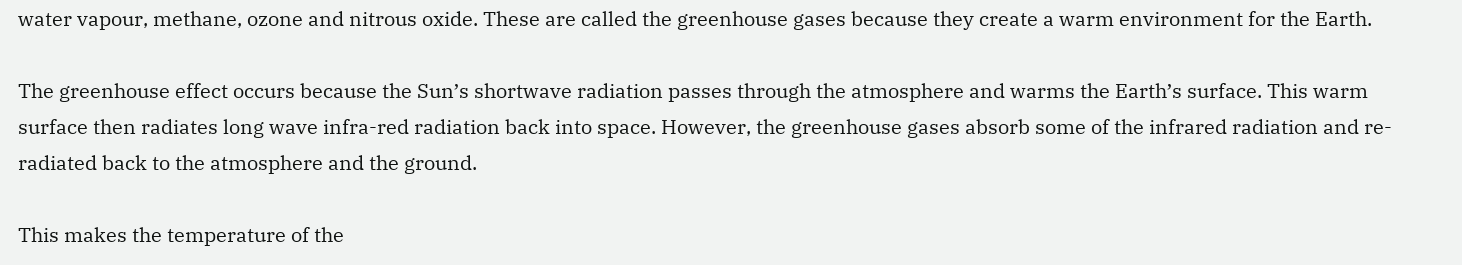water vapour, methane, ozone and nitrous oxide. These are called the greenhouse gases because they create a warm environment for the Earth.

The greenhouse effect occurs because the Sun’s shortwave radiation passes through the atmosphere and warms the Earth’s surface. This warm surface then radiates long wave infra-red radiation back into space. However, the greenhouse gases absorb some of the infrared radiation and re-radiated back to the atmosphere and the ground.

This makes the temperature of the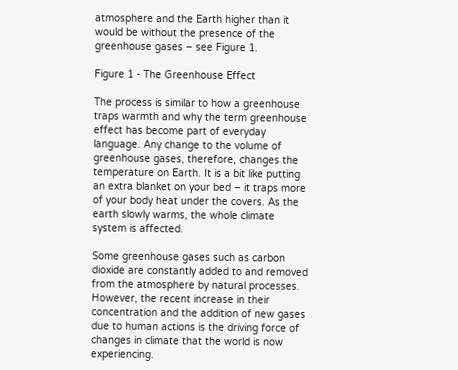atmosphere and the Earth higher than it would be without the presence of the greenhouse gases – see Figure 1.

Figure 1 - The Greenhouse Effect

The process is similar to how a greenhouse traps warmth and why the term greenhouse effect has become part of everyday language. Any change to the volume of greenhouse gases, therefore, changes the temperature on Earth. It is a bit like putting an extra blanket on your bed – it traps more of your body heat under the covers. As the earth slowly warms, the whole climate system is affected.

Some greenhouse gases such as carbon dioxide are constantly added to and removed from the atmosphere by natural processes. However, the recent increase in their concentration and the addition of new gases due to human actions is the driving force of changes in climate that the world is now experiencing.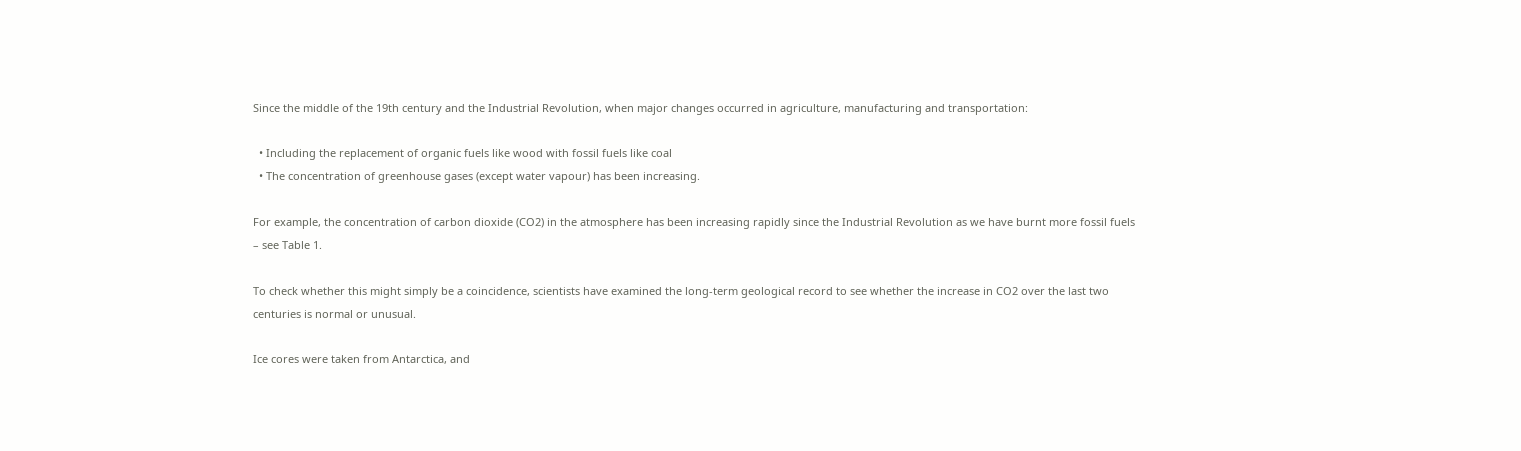Since the middle of the 19th century and the Industrial Revolution, when major changes occurred in agriculture, manufacturing and transportation:

  • Including the replacement of organic fuels like wood with fossil fuels like coal
  • The concentration of greenhouse gases (except water vapour) has been increasing.

For example, the concentration of carbon dioxide (CO2) in the atmosphere has been increasing rapidly since the Industrial Revolution as we have burnt more fossil fuels – see Table 1.

To check whether this might simply be a coincidence, scientists have examined the long-term geological record to see whether the increase in CO2 over the last two centuries is normal or unusual.

Ice cores were taken from Antarctica, and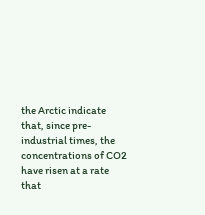the Arctic indicate that, since pre-industrial times, the concentrations of CO2 have risen at a rate that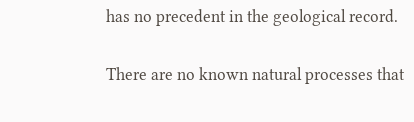has no precedent in the geological record.

There are no known natural processes that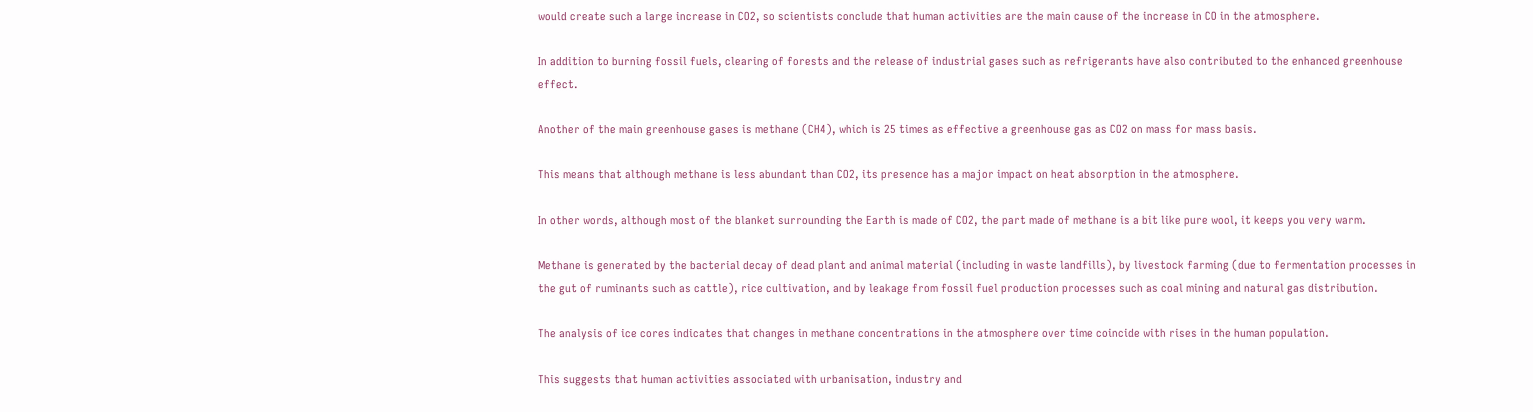would create such a large increase in CO2, so scientists conclude that human activities are the main cause of the increase in CO in the atmosphere.

In addition to burning fossil fuels, clearing of forests and the release of industrial gases such as refrigerants have also contributed to the enhanced greenhouse effect.

Another of the main greenhouse gases is methane (CH4), which is 25 times as effective a greenhouse gas as CO2 on mass for mass basis.

This means that although methane is less abundant than CO2, its presence has a major impact on heat absorption in the atmosphere.

In other words, although most of the blanket surrounding the Earth is made of CO2, the part made of methane is a bit like pure wool, it keeps you very warm.

Methane is generated by the bacterial decay of dead plant and animal material (including in waste landfills), by livestock farming (due to fermentation processes in the gut of ruminants such as cattle), rice cultivation, and by leakage from fossil fuel production processes such as coal mining and natural gas distribution.

The analysis of ice cores indicates that changes in methane concentrations in the atmosphere over time coincide with rises in the human population.

This suggests that human activities associated with urbanisation, industry and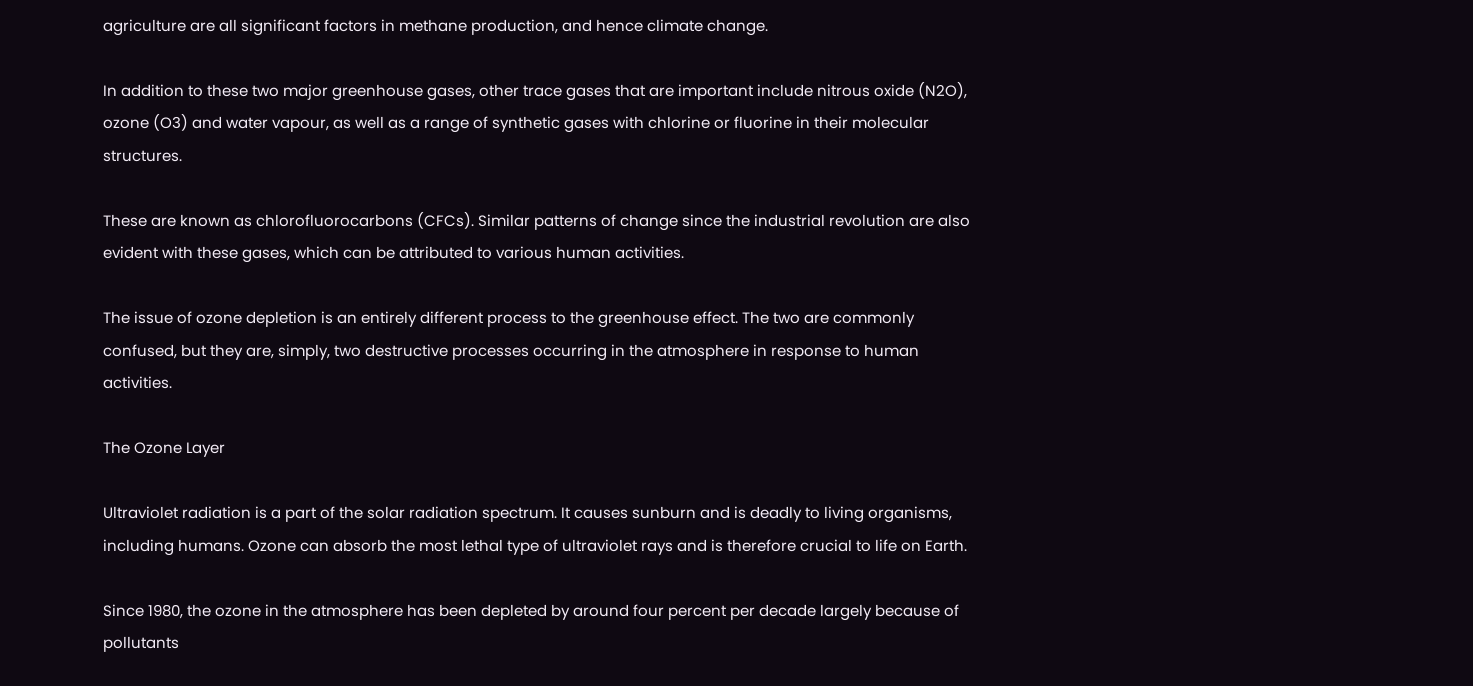agriculture are all significant factors in methane production, and hence climate change.

In addition to these two major greenhouse gases, other trace gases that are important include nitrous oxide (N2O), ozone (O3) and water vapour, as well as a range of synthetic gases with chlorine or fluorine in their molecular structures.

These are known as chlorofluorocarbons (CFCs). Similar patterns of change since the industrial revolution are also evident with these gases, which can be attributed to various human activities.

The issue of ozone depletion is an entirely different process to the greenhouse effect. The two are commonly confused, but they are, simply, two destructive processes occurring in the atmosphere in response to human activities.

The Ozone Layer

Ultraviolet radiation is a part of the solar radiation spectrum. It causes sunburn and is deadly to living organisms, including humans. Ozone can absorb the most lethal type of ultraviolet rays and is therefore crucial to life on Earth.

Since 1980, the ozone in the atmosphere has been depleted by around four percent per decade largely because of pollutants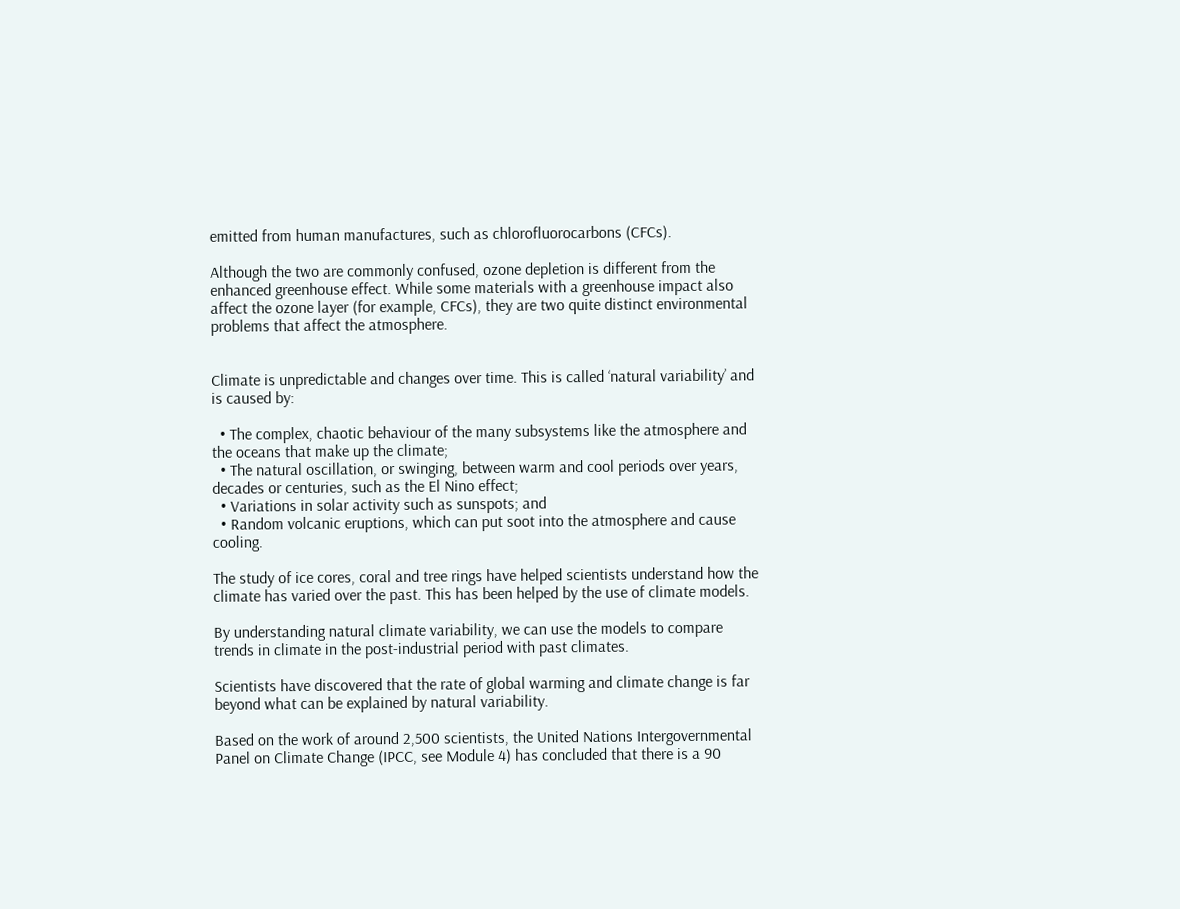emitted from human manufactures, such as chlorofluorocarbons (CFCs).

Although the two are commonly confused, ozone depletion is different from the enhanced greenhouse effect. While some materials with a greenhouse impact also affect the ozone layer (for example, CFCs), they are two quite distinct environmental problems that affect the atmosphere.


Climate is unpredictable and changes over time. This is called ‘natural variability’ and is caused by:

  • The complex, chaotic behaviour of the many subsystems like the atmosphere and the oceans that make up the climate;
  • The natural oscillation, or swinging, between warm and cool periods over years, decades or centuries, such as the El Nino effect;
  • Variations in solar activity such as sunspots; and
  • Random volcanic eruptions, which can put soot into the atmosphere and cause cooling.

The study of ice cores, coral and tree rings have helped scientists understand how the climate has varied over the past. This has been helped by the use of climate models.

By understanding natural climate variability, we can use the models to compare trends in climate in the post-industrial period with past climates.

Scientists have discovered that the rate of global warming and climate change is far beyond what can be explained by natural variability.

Based on the work of around 2,500 scientists, the United Nations Intergovernmental Panel on Climate Change (IPCC, see Module 4) has concluded that there is a 90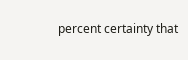percent certainty that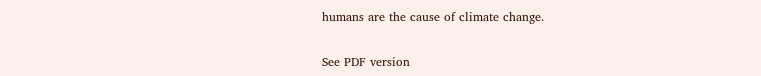humans are the cause of climate change.


See PDF version